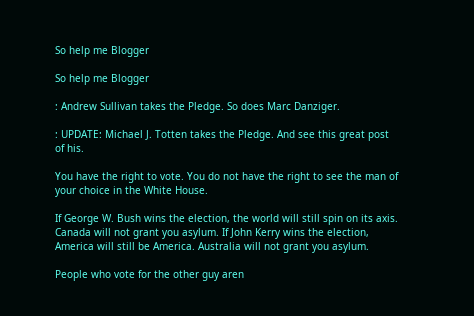So help me Blogger

So help me Blogger

: Andrew Sullivan takes the Pledge. So does Marc Danziger.

: UPDATE: Michael J. Totten takes the Pledge. And see this great post of his.

You have the right to vote. You do not have the right to see the man of your choice in the White House.

If George W. Bush wins the election, the world will still spin on its axis. Canada will not grant you asylum. If John Kerry wins the election, America will still be America. Australia will not grant you asylum.

People who vote for the other guy aren